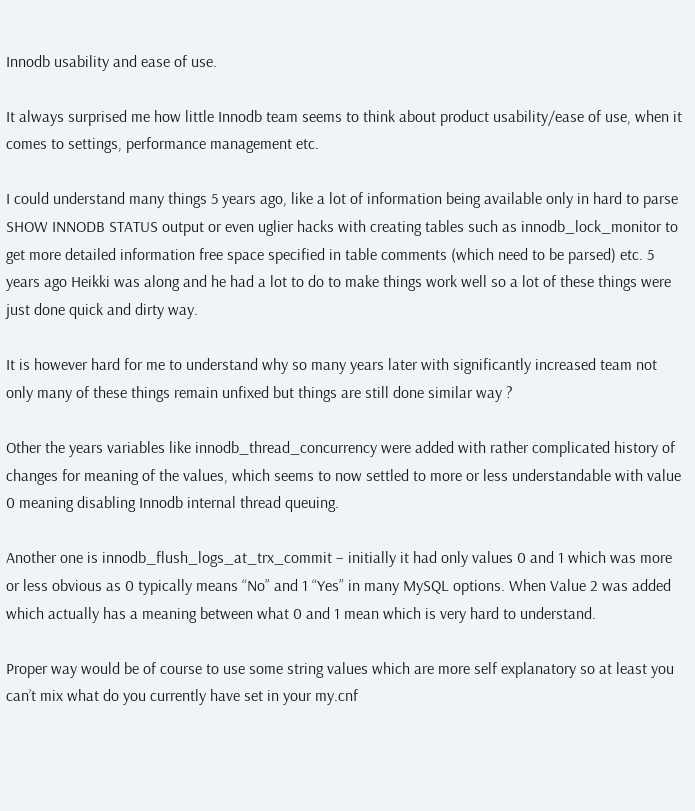Innodb usability and ease of use.

It always surprised me how little Innodb team seems to think about product usability/ease of use, when it comes to settings, performance management etc.

I could understand many things 5 years ago, like a lot of information being available only in hard to parse SHOW INNODB STATUS output or even uglier hacks with creating tables such as innodb_lock_monitor to get more detailed information free space specified in table comments (which need to be parsed) etc. 5 years ago Heikki was along and he had a lot to do to make things work well so a lot of these things were just done quick and dirty way.

It is however hard for me to understand why so many years later with significantly increased team not only many of these things remain unfixed but things are still done similar way ?

Other the years variables like innodb_thread_concurrency were added with rather complicated history of changes for meaning of the values, which seems to now settled to more or less understandable with value 0 meaning disabling Innodb internal thread queuing.

Another one is innodb_flush_logs_at_trx_commit – initially it had only values 0 and 1 which was more or less obvious as 0 typically means “No” and 1 “Yes” in many MySQL options. When Value 2 was added which actually has a meaning between what 0 and 1 mean which is very hard to understand.

Proper way would be of course to use some string values which are more self explanatory so at least you can’t mix what do you currently have set in your my.cnf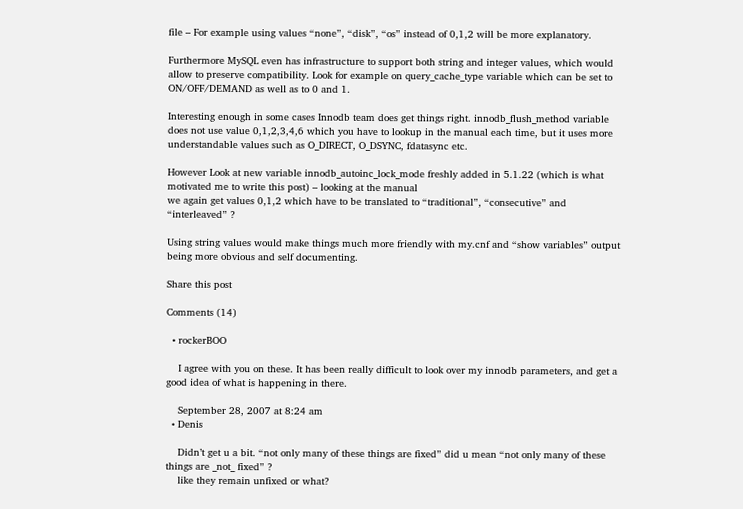file – For example using values “none”, “disk”, “os” instead of 0,1,2 will be more explanatory.

Furthermore MySQL even has infrastructure to support both string and integer values, which would allow to preserve compatibility. Look for example on query_cache_type variable which can be set to ON/OFF/DEMAND as well as to 0 and 1.

Interesting enough in some cases Innodb team does get things right. innodb_flush_method variable does not use value 0,1,2,3,4,6 which you have to lookup in the manual each time, but it uses more understandable values such as O_DIRECT, O_DSYNC, fdatasync etc.

However Look at new variable innodb_autoinc_lock_mode freshly added in 5.1.22 (which is what motivated me to write this post) – looking at the manual
we again get values 0,1,2 which have to be translated to “traditional”, “consecutive” and “interleaved” ?

Using string values would make things much more friendly with my.cnf and “show variables” output being more obvious and self documenting.

Share this post

Comments (14)

  • rockerBOO

    I agree with you on these. It has been really difficult to look over my innodb parameters, and get a good idea of what is happening in there.

    September 28, 2007 at 8:24 am
  • Denis

    Didn’t get u a bit. “not only many of these things are fixed” did u mean “not only many of these things are _not_ fixed” ?
    like they remain unfixed or what?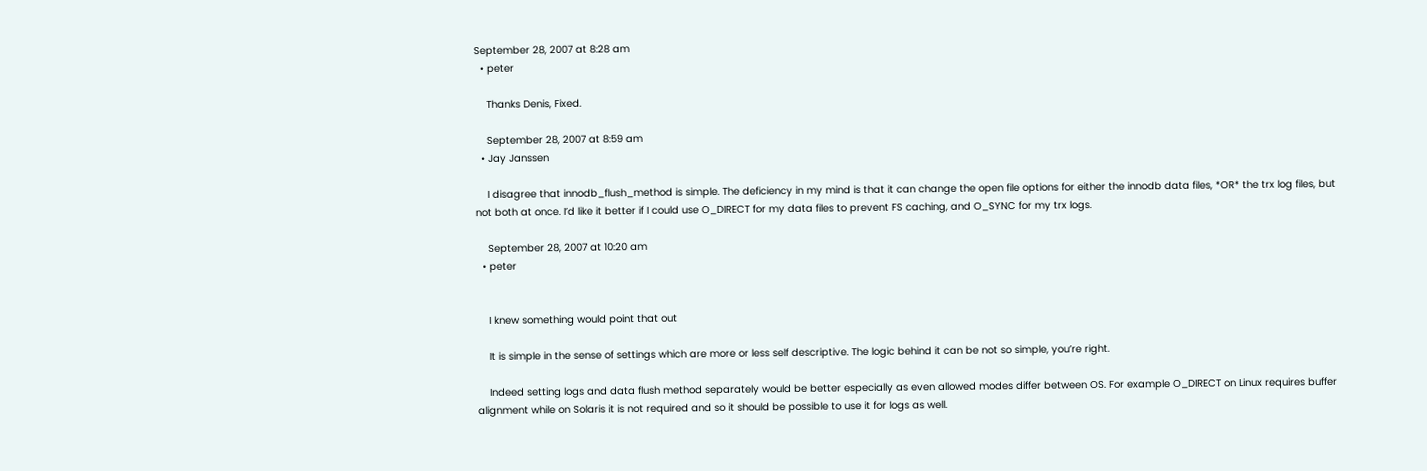September 28, 2007 at 8:28 am
  • peter

    Thanks Denis, Fixed.

    September 28, 2007 at 8:59 am
  • Jay Janssen

    I disagree that innodb_flush_method is simple. The deficiency in my mind is that it can change the open file options for either the innodb data files, *OR* the trx log files, but not both at once. I’d like it better if I could use O_DIRECT for my data files to prevent FS caching, and O_SYNC for my trx logs.

    September 28, 2007 at 10:20 am
  • peter


    I knew something would point that out

    It is simple in the sense of settings which are more or less self descriptive. The logic behind it can be not so simple, you’re right.

    Indeed setting logs and data flush method separately would be better especially as even allowed modes differ between OS. For example O_DIRECT on Linux requires buffer alignment while on Solaris it is not required and so it should be possible to use it for logs as well.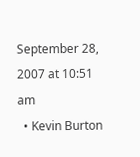September 28, 2007 at 10:51 am
  • Kevin Burton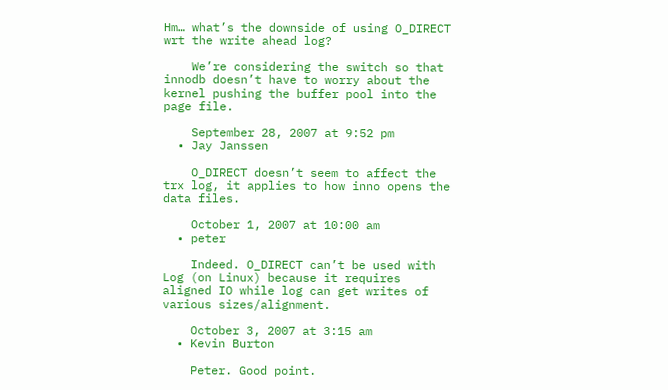Hm… what’s the downside of using O_DIRECT wrt the write ahead log?

    We’re considering the switch so that innodb doesn’t have to worry about the kernel pushing the buffer pool into the page file.

    September 28, 2007 at 9:52 pm
  • Jay Janssen

    O_DIRECT doesn’t seem to affect the trx log, it applies to how inno opens the data files.

    October 1, 2007 at 10:00 am
  • peter

    Indeed. O_DIRECT can’t be used with Log (on Linux) because it requires aligned IO while log can get writes of various sizes/alignment.

    October 3, 2007 at 3:15 am
  • Kevin Burton

    Peter. Good point.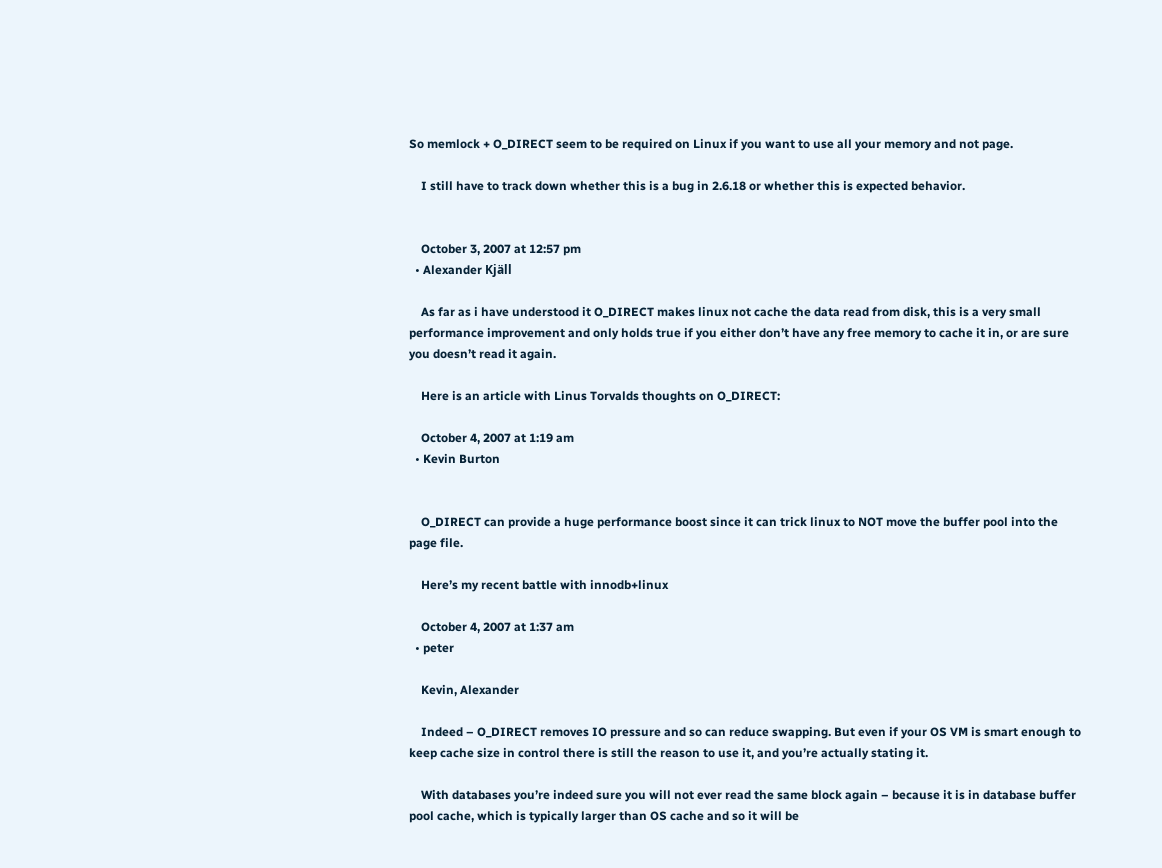So memlock + O_DIRECT seem to be required on Linux if you want to use all your memory and not page.

    I still have to track down whether this is a bug in 2.6.18 or whether this is expected behavior.


    October 3, 2007 at 12:57 pm
  • Alexander Kjäll

    As far as i have understood it O_DIRECT makes linux not cache the data read from disk, this is a very small performance improvement and only holds true if you either don’t have any free memory to cache it in, or are sure you doesn’t read it again.

    Here is an article with Linus Torvalds thoughts on O_DIRECT:

    October 4, 2007 at 1:19 am
  • Kevin Burton


    O_DIRECT can provide a huge performance boost since it can trick linux to NOT move the buffer pool into the page file.

    Here’s my recent battle with innodb+linux

    October 4, 2007 at 1:37 am
  • peter

    Kevin, Alexander

    Indeed – O_DIRECT removes IO pressure and so can reduce swapping. But even if your OS VM is smart enough to keep cache size in control there is still the reason to use it, and you’re actually stating it.

    With databases you’re indeed sure you will not ever read the same block again – because it is in database buffer pool cache, which is typically larger than OS cache and so it will be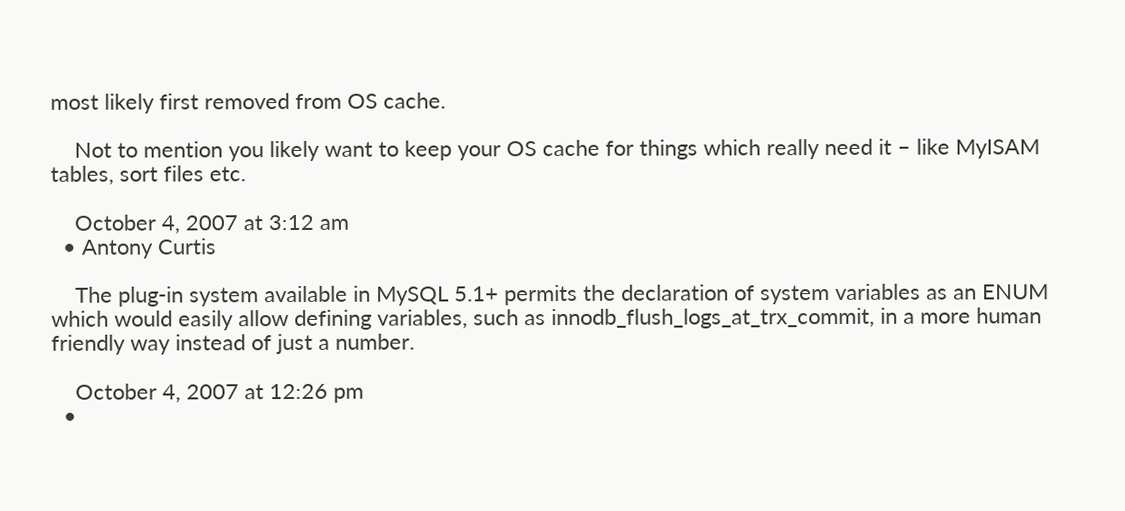most likely first removed from OS cache.

    Not to mention you likely want to keep your OS cache for things which really need it – like MyISAM tables, sort files etc.

    October 4, 2007 at 3:12 am
  • Antony Curtis

    The plug-in system available in MySQL 5.1+ permits the declaration of system variables as an ENUM which would easily allow defining variables, such as innodb_flush_logs_at_trx_commit, in a more human friendly way instead of just a number.

    October 4, 2007 at 12:26 pm
  •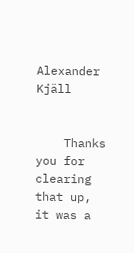Alexander Kjäll


    Thanks you for clearing that up, it was a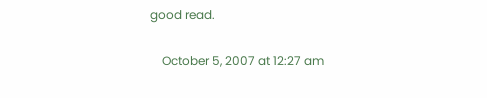good read.

    October 5, 2007 at 12:27 am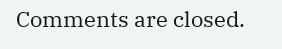Comments are closed.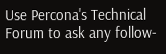Use Percona's Technical Forum to ask any follow-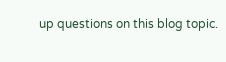up questions on this blog topic.